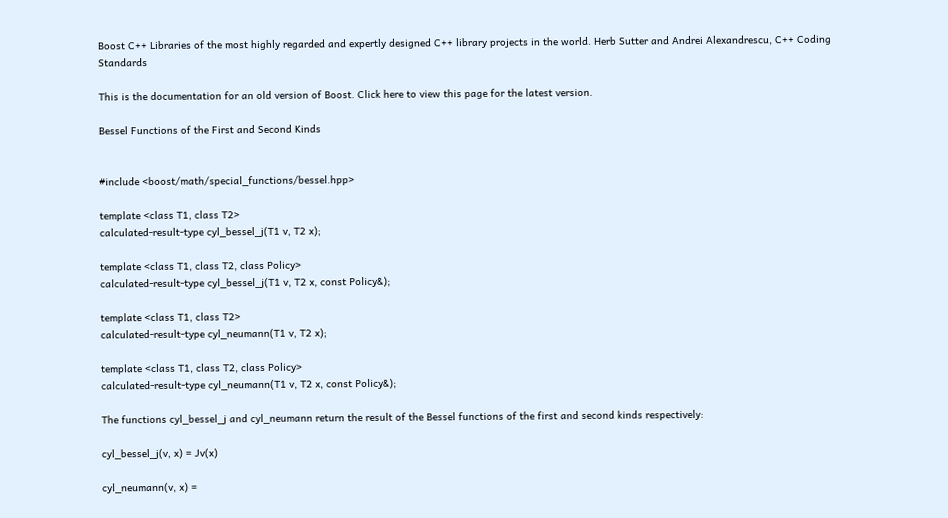Boost C++ Libraries of the most highly regarded and expertly designed C++ library projects in the world. Herb Sutter and Andrei Alexandrescu, C++ Coding Standards

This is the documentation for an old version of Boost. Click here to view this page for the latest version.

Bessel Functions of the First and Second Kinds


#include <boost/math/special_functions/bessel.hpp>

template <class T1, class T2>
calculated-result-type cyl_bessel_j(T1 v, T2 x);

template <class T1, class T2, class Policy>
calculated-result-type cyl_bessel_j(T1 v, T2 x, const Policy&);

template <class T1, class T2>
calculated-result-type cyl_neumann(T1 v, T2 x);

template <class T1, class T2, class Policy>
calculated-result-type cyl_neumann(T1 v, T2 x, const Policy&);

The functions cyl_bessel_j and cyl_neumann return the result of the Bessel functions of the first and second kinds respectively:

cyl_bessel_j(v, x) = Jv(x)

cyl_neumann(v, x) =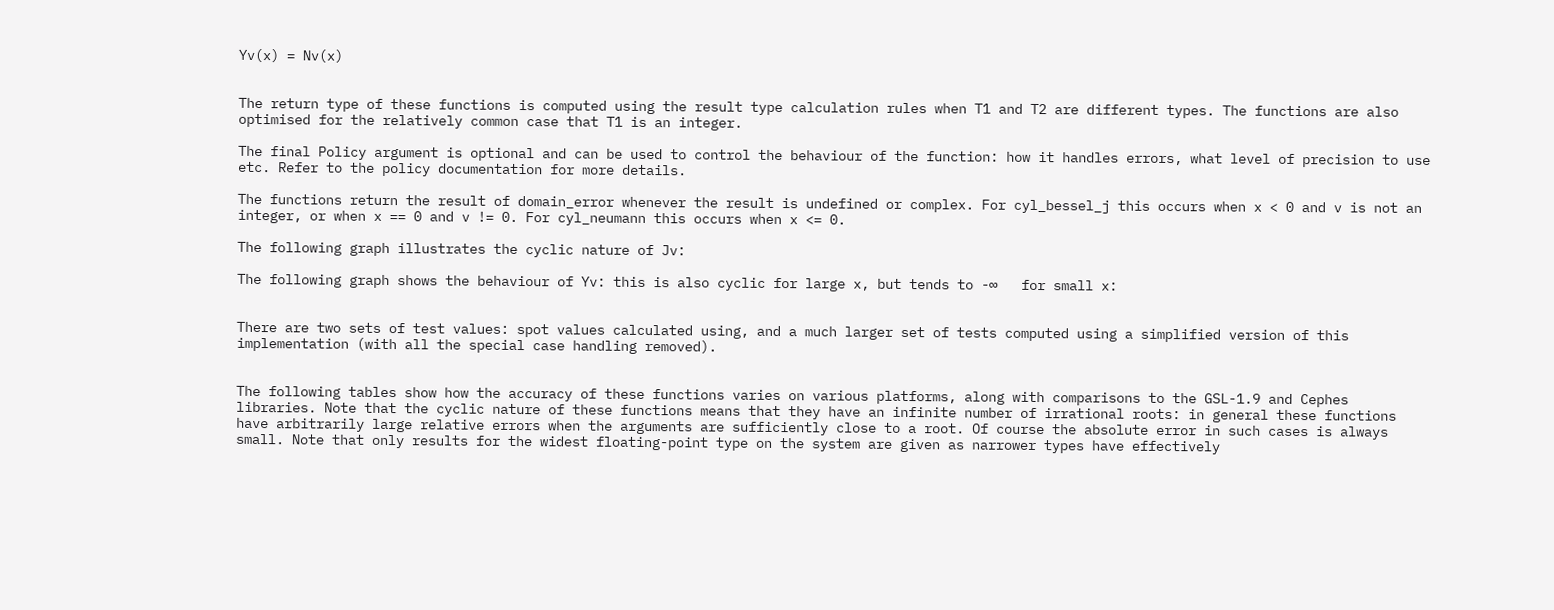Yv(x) = Nv(x)


The return type of these functions is computed using the result type calculation rules when T1 and T2 are different types. The functions are also optimised for the relatively common case that T1 is an integer.

The final Policy argument is optional and can be used to control the behaviour of the function: how it handles errors, what level of precision to use etc. Refer to the policy documentation for more details.

The functions return the result of domain_error whenever the result is undefined or complex. For cyl_bessel_j this occurs when x < 0 and v is not an integer, or when x == 0 and v != 0. For cyl_neumann this occurs when x <= 0.

The following graph illustrates the cyclic nature of Jv:

The following graph shows the behaviour of Yv: this is also cyclic for large x, but tends to -∞   for small x:


There are two sets of test values: spot values calculated using, and a much larger set of tests computed using a simplified version of this implementation (with all the special case handling removed).


The following tables show how the accuracy of these functions varies on various platforms, along with comparisons to the GSL-1.9 and Cephes libraries. Note that the cyclic nature of these functions means that they have an infinite number of irrational roots: in general these functions have arbitrarily large relative errors when the arguments are sufficiently close to a root. Of course the absolute error in such cases is always small. Note that only results for the widest floating-point type on the system are given as narrower types have effectively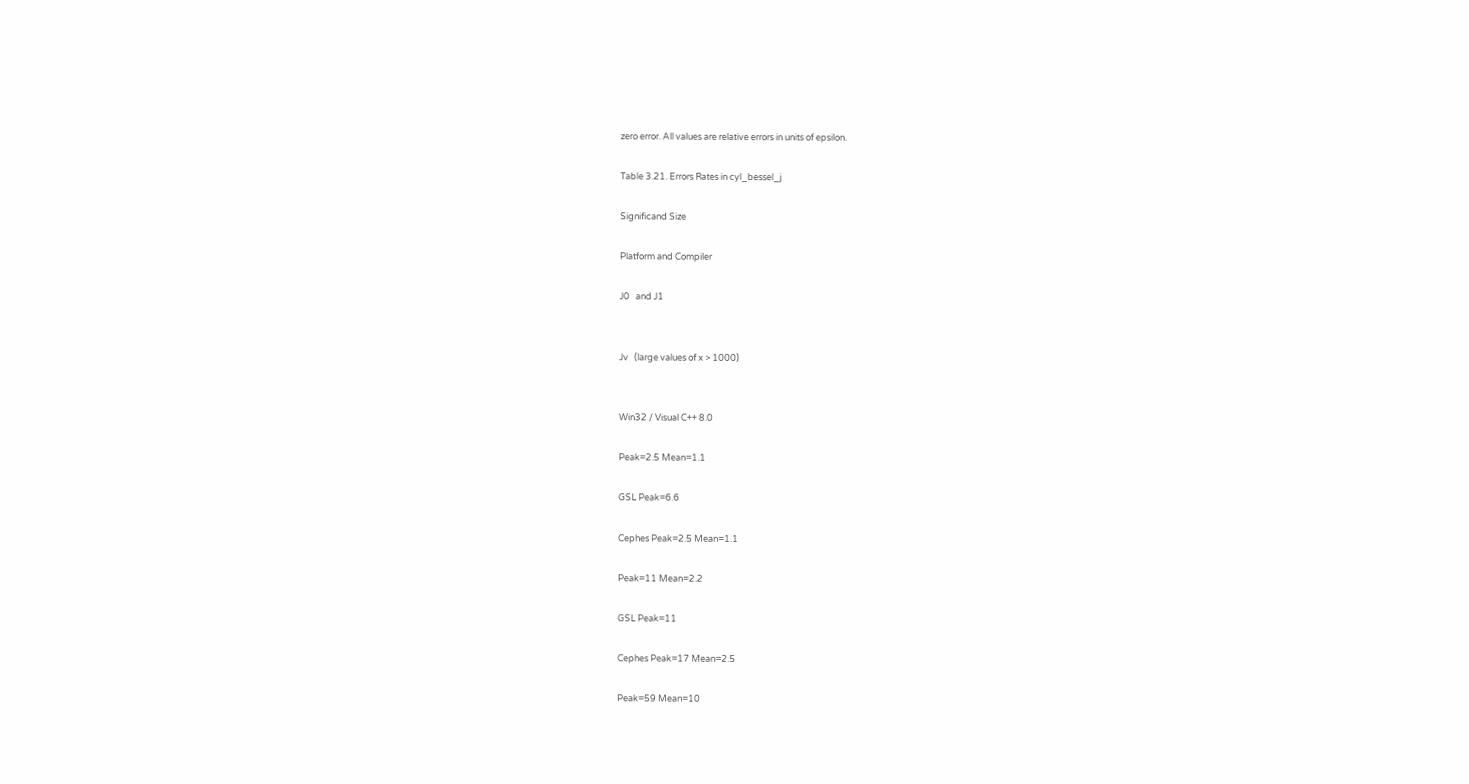zero error. All values are relative errors in units of epsilon.

Table 3.21. Errors Rates in cyl_bessel_j

Significand Size

Platform and Compiler

J0   and J1


Jv   (large values of x > 1000)


Win32 / Visual C++ 8.0

Peak=2.5 Mean=1.1

GSL Peak=6.6

Cephes Peak=2.5 Mean=1.1

Peak=11 Mean=2.2

GSL Peak=11

Cephes Peak=17 Mean=2.5

Peak=59 Mean=10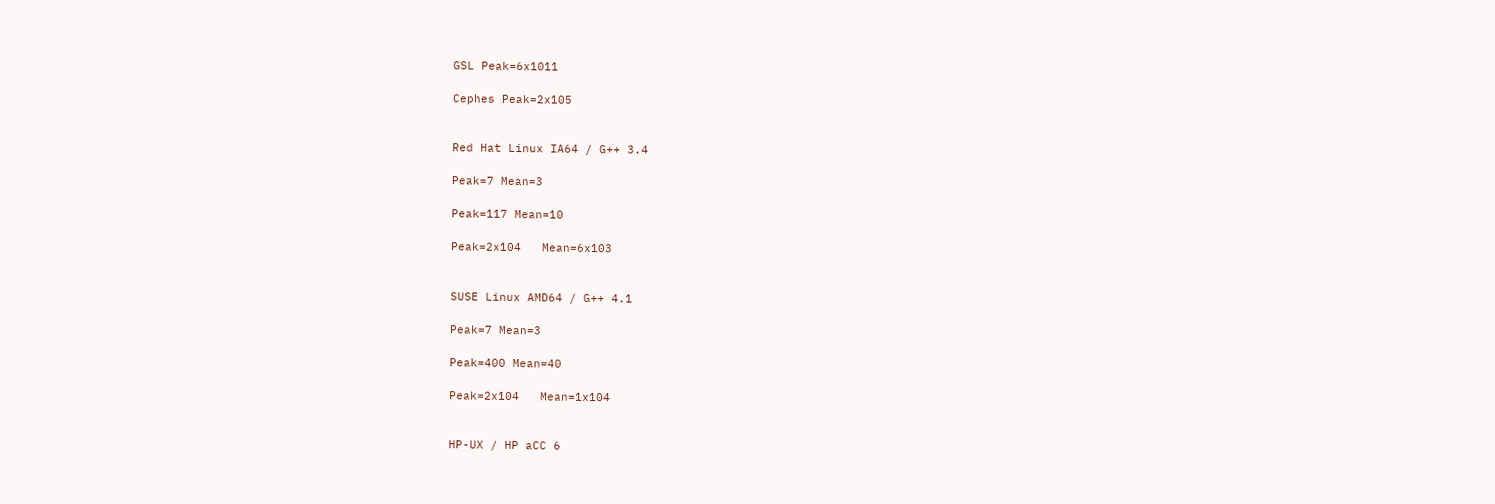GSL Peak=6x1011

Cephes Peak=2x105


Red Hat Linux IA64 / G++ 3.4

Peak=7 Mean=3

Peak=117 Mean=10

Peak=2x104   Mean=6x103


SUSE Linux AMD64 / G++ 4.1

Peak=7 Mean=3

Peak=400 Mean=40

Peak=2x104   Mean=1x104


HP-UX / HP aCC 6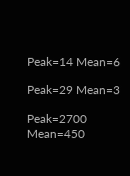Peak=14 Mean=6

Peak=29 Mean=3

Peak=2700 Mean=450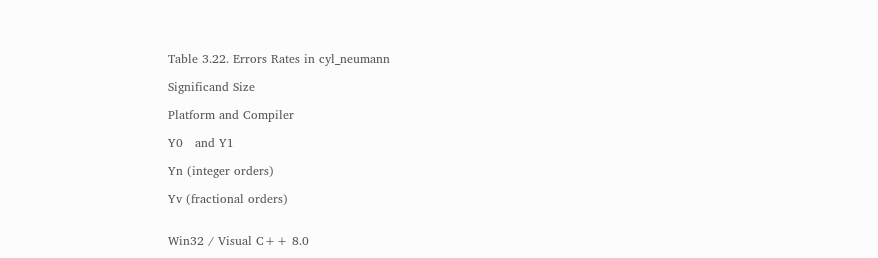Table 3.22. Errors Rates in cyl_neumann

Significand Size

Platform and Compiler

Y0   and Y1

Yn (integer orders)

Yv (fractional orders)


Win32 / Visual C++ 8.0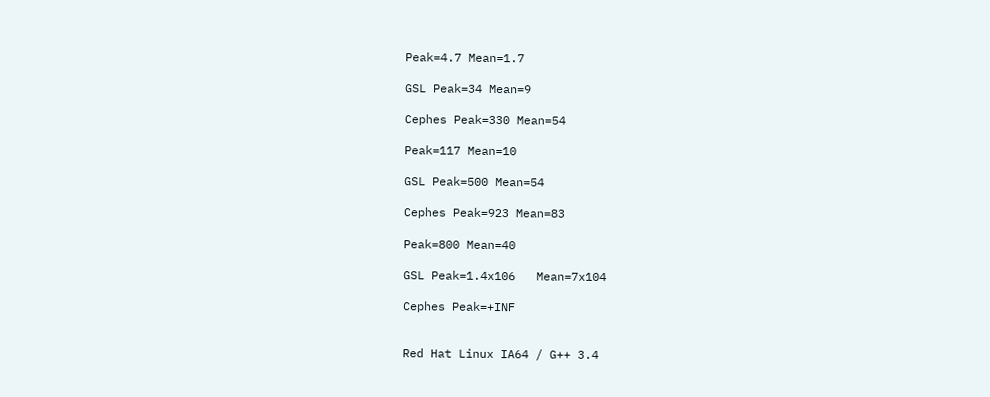Peak=4.7 Mean=1.7

GSL Peak=34 Mean=9

Cephes Peak=330 Mean=54

Peak=117 Mean=10

GSL Peak=500 Mean=54

Cephes Peak=923 Mean=83

Peak=800 Mean=40

GSL Peak=1.4x106   Mean=7x104

Cephes Peak=+INF


Red Hat Linux IA64 / G++ 3.4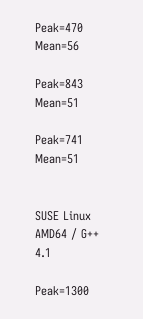Peak=470 Mean=56

Peak=843 Mean=51

Peak=741 Mean=51


SUSE Linux AMD64 / G++ 4.1

Peak=1300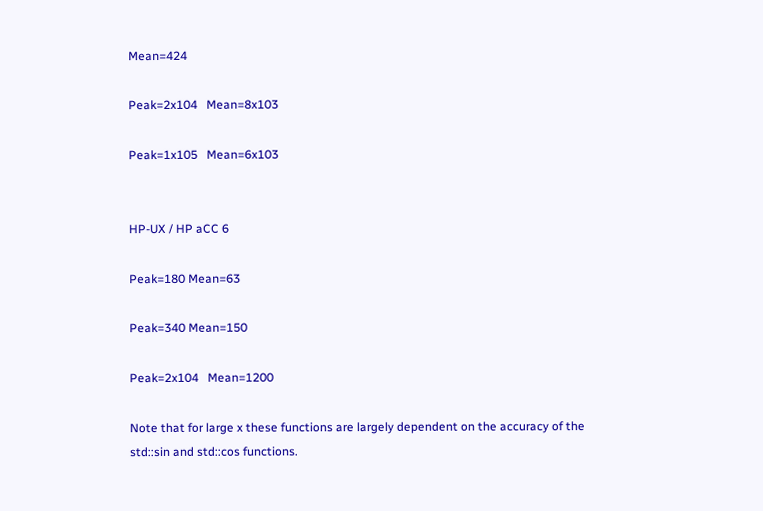Mean=424

Peak=2x104   Mean=8x103

Peak=1x105   Mean=6x103


HP-UX / HP aCC 6

Peak=180 Mean=63

Peak=340 Mean=150

Peak=2x104   Mean=1200

Note that for large x these functions are largely dependent on the accuracy of the std::sin and std::cos functions.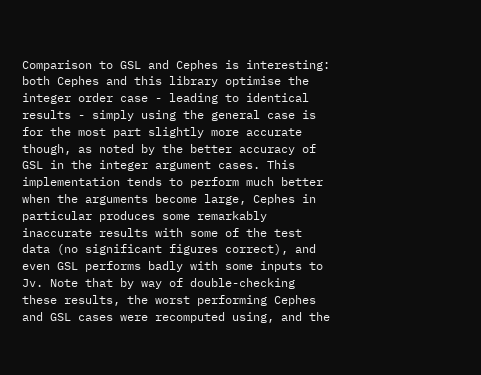Comparison to GSL and Cephes is interesting: both Cephes and this library optimise the integer order case - leading to identical results - simply using the general case is for the most part slightly more accurate though, as noted by the better accuracy of GSL in the integer argument cases. This implementation tends to perform much better when the arguments become large, Cephes in particular produces some remarkably inaccurate results with some of the test data (no significant figures correct), and even GSL performs badly with some inputs to Jv. Note that by way of double-checking these results, the worst performing Cephes and GSL cases were recomputed using, and the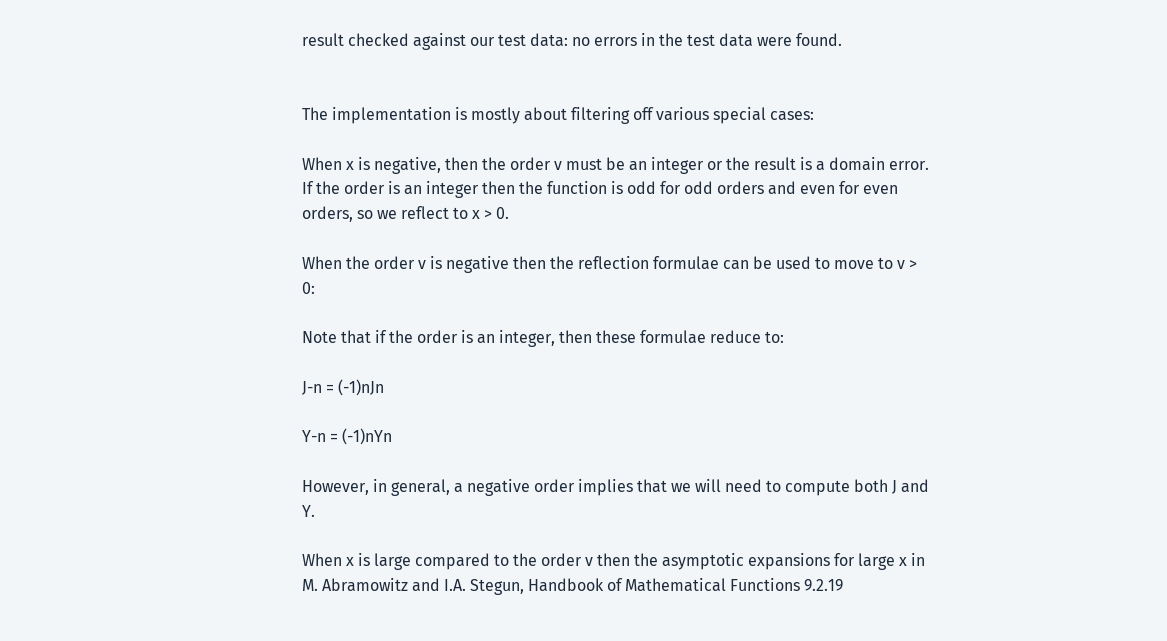result checked against our test data: no errors in the test data were found.


The implementation is mostly about filtering off various special cases:

When x is negative, then the order v must be an integer or the result is a domain error. If the order is an integer then the function is odd for odd orders and even for even orders, so we reflect to x > 0.

When the order v is negative then the reflection formulae can be used to move to v > 0:

Note that if the order is an integer, then these formulae reduce to:

J-n = (-1)nJn

Y-n = (-1)nYn

However, in general, a negative order implies that we will need to compute both J and Y.

When x is large compared to the order v then the asymptotic expansions for large x in M. Abramowitz and I.A. Stegun, Handbook of Mathematical Functions 9.2.19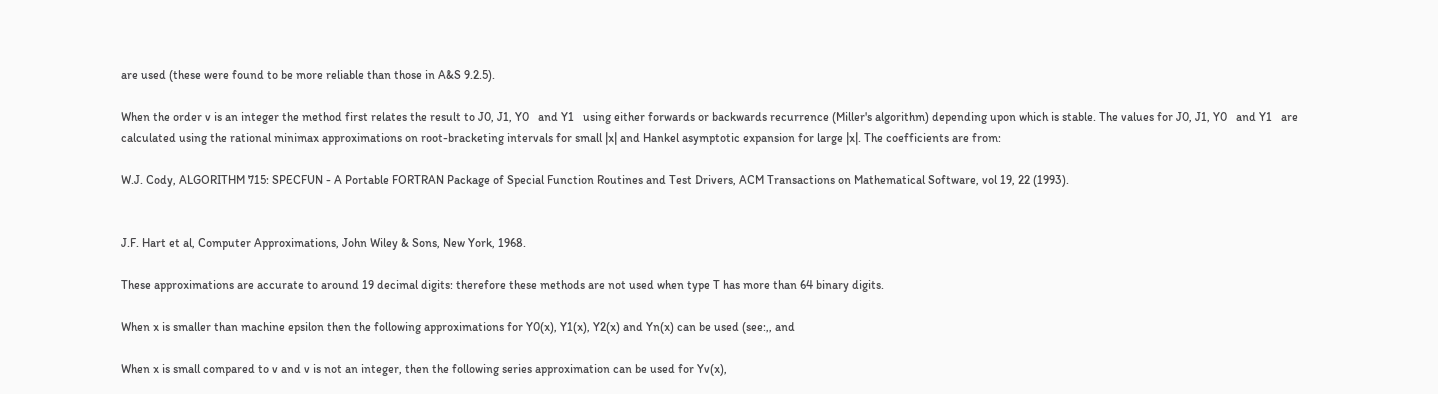are used (these were found to be more reliable than those in A&S 9.2.5).

When the order v is an integer the method first relates the result to J0, J1, Y0   and Y1   using either forwards or backwards recurrence (Miller's algorithm) depending upon which is stable. The values for J0, J1, Y0   and Y1   are calculated using the rational minimax approximations on root-bracketing intervals for small |x| and Hankel asymptotic expansion for large |x|. The coefficients are from:

W.J. Cody, ALGORITHM 715: SPECFUN - A Portable FORTRAN Package of Special Function Routines and Test Drivers, ACM Transactions on Mathematical Software, vol 19, 22 (1993).


J.F. Hart et al, Computer Approximations, John Wiley & Sons, New York, 1968.

These approximations are accurate to around 19 decimal digits: therefore these methods are not used when type T has more than 64 binary digits.

When x is smaller than machine epsilon then the following approximations for Y0(x), Y1(x), Y2(x) and Yn(x) can be used (see:,, and

When x is small compared to v and v is not an integer, then the following series approximation can be used for Yv(x),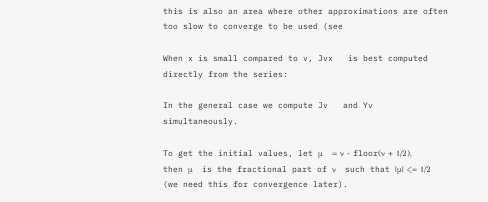this is also an area where other approximations are often too slow to converge to be used (see

When x is small compared to v, Jvx   is best computed directly from the series:

In the general case we compute Jv   and Yv   simultaneously.

To get the initial values, let μ   = ν - floor(ν + 1/2), then μ   is the fractional part of ν   such that |μ| <= 1/2 (we need this for convergence later).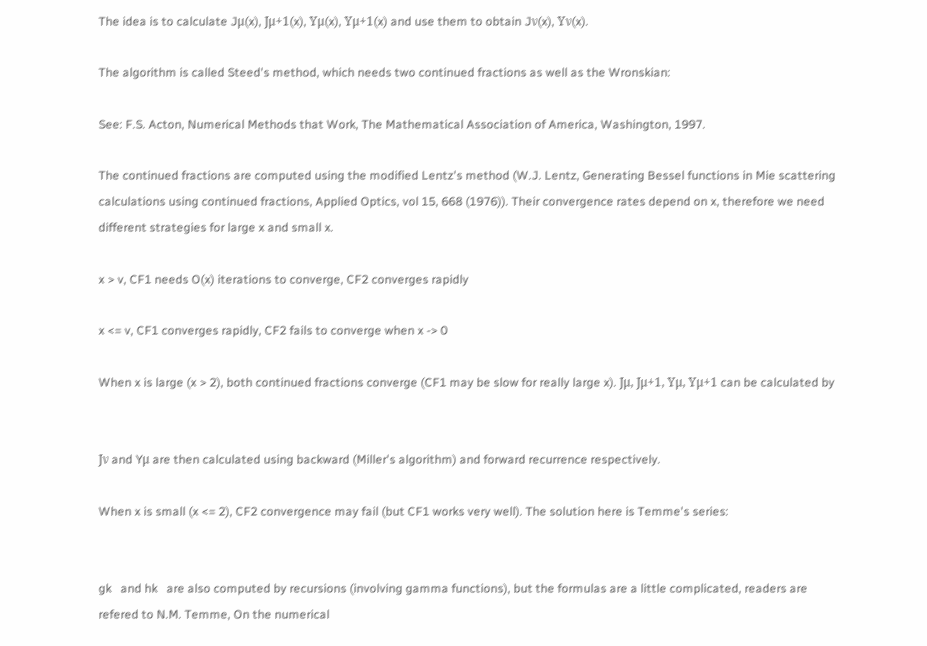The idea is to calculate Jμ(x), Jμ+1(x), Yμ(x), Yμ+1(x) and use them to obtain Jν(x), Yν(x).

The algorithm is called Steed's method, which needs two continued fractions as well as the Wronskian:

See: F.S. Acton, Numerical Methods that Work, The Mathematical Association of America, Washington, 1997.

The continued fractions are computed using the modified Lentz's method (W.J. Lentz, Generating Bessel functions in Mie scattering calculations using continued fractions, Applied Optics, vol 15, 668 (1976)). Their convergence rates depend on x, therefore we need different strategies for large x and small x.

x > v, CF1 needs O(x) iterations to converge, CF2 converges rapidly

x <= v, CF1 converges rapidly, CF2 fails to converge when x -> 0

When x is large (x > 2), both continued fractions converge (CF1 may be slow for really large x). Jμ, Jμ+1, Yμ, Yμ+1 can be calculated by


Jν and Yμ are then calculated using backward (Miller's algorithm) and forward recurrence respectively.

When x is small (x <= 2), CF2 convergence may fail (but CF1 works very well). The solution here is Temme's series:


gk   and hk   are also computed by recursions (involving gamma functions), but the formulas are a little complicated, readers are refered to N.M. Temme, On the numerical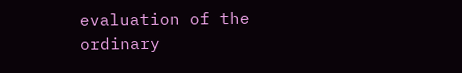evaluation of the ordinary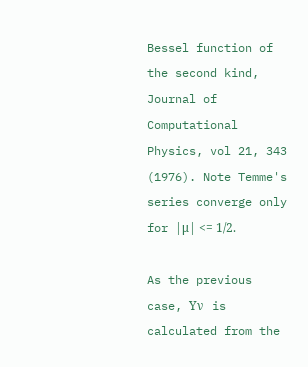Bessel function of the second kind, Journal of Computational Physics, vol 21, 343 (1976). Note Temme's series converge only for |μ| <= 1/2.

As the previous case, Yν   is calculated from the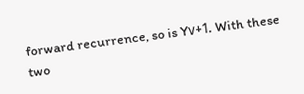forward recurrence, so is Yν+1. With these two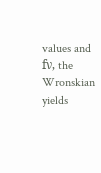values and fν, the Wronskian yields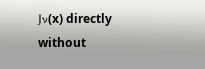Jν(x) directly without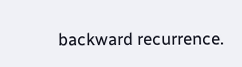backward recurrence.